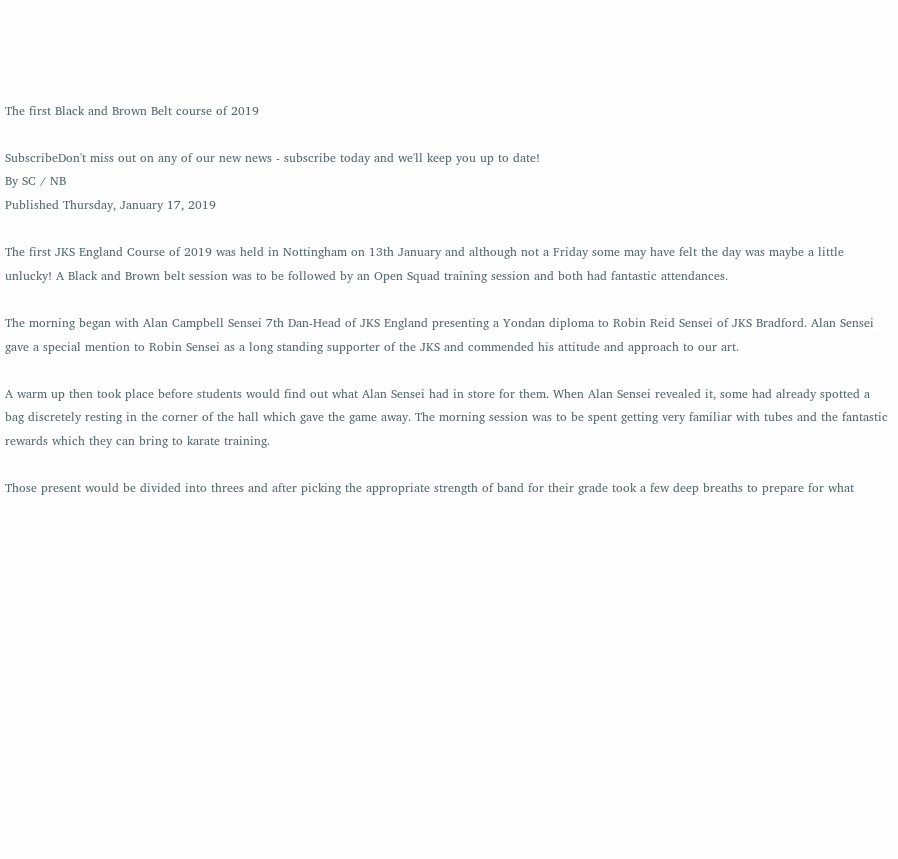The first Black and Brown Belt course of 2019

SubscribeDon't miss out on any of our new news - subscribe today and we'll keep you up to date!
By SC / NB
Published Thursday, January 17, 2019

The first JKS England Course of 2019 was held in Nottingham on 13th January and although not a Friday some may have felt the day was maybe a little unlucky! A Black and Brown belt session was to be followed by an Open Squad training session and both had fantastic attendances.

The morning began with Alan Campbell Sensei 7th Dan-Head of JKS England presenting a Yondan diploma to Robin Reid Sensei of JKS Bradford. Alan Sensei gave a special mention to Robin Sensei as a long standing supporter of the JKS and commended his attitude and approach to our art.

A warm up then took place before students would find out what Alan Sensei had in store for them. When Alan Sensei revealed it, some had already spotted a bag discretely resting in the corner of the hall which gave the game away. The morning session was to be spent getting very familiar with tubes and the fantastic rewards which they can bring to karate training.

Those present would be divided into threes and after picking the appropriate strength of band for their grade took a few deep breaths to prepare for what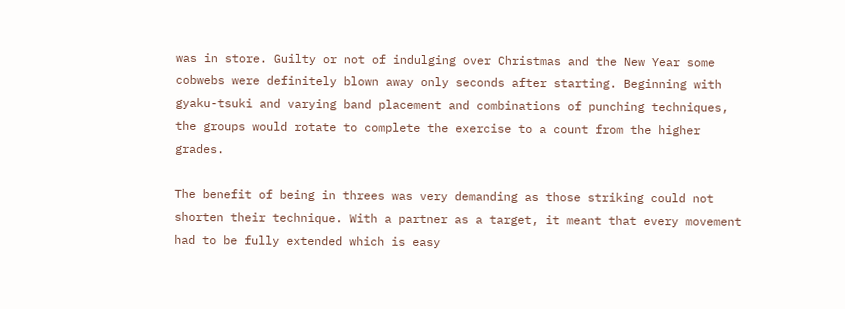was in store. Guilty or not of indulging over Christmas and the New Year some cobwebs were definitely blown away only seconds after starting. Beginning with gyaku-tsuki and varying band placement and combinations of punching techniques, the groups would rotate to complete the exercise to a count from the higher grades.

The benefit of being in threes was very demanding as those striking could not shorten their technique. With a partner as a target, it meant that every movement had to be fully extended which is easy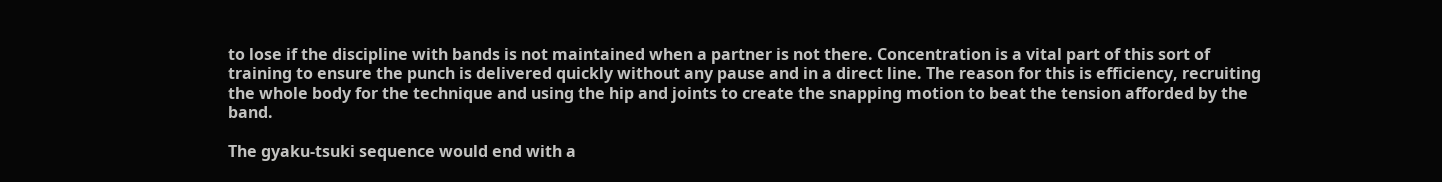to lose if the discipline with bands is not maintained when a partner is not there. Concentration is a vital part of this sort of training to ensure the punch is delivered quickly without any pause and in a direct line. The reason for this is efficiency, recruiting the whole body for the technique and using the hip and joints to create the snapping motion to beat the tension afforded by the band.

The gyaku-tsuki sequence would end with a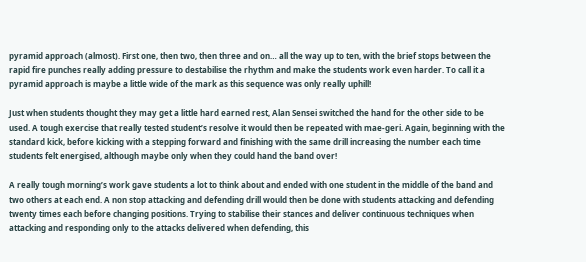pyramid approach (almost). First one, then two, then three and on… all the way up to ten, with the brief stops between the rapid fire punches really adding pressure to destabilise the rhythm and make the students work even harder. To call it a pyramid approach is maybe a little wide of the mark as this sequence was only really uphill!

Just when students thought they may get a little hard earned rest, Alan Sensei switched the hand for the other side to be used. A tough exercise that really tested student’s resolve it would then be repeated with mae-geri. Again, beginning with the standard kick, before kicking with a stepping forward and finishing with the same drill increasing the number each time students felt energised, although maybe only when they could hand the band over!

A really tough morning’s work gave students a lot to think about and ended with one student in the middle of the band and two others at each end. A non stop attacking and defending drill would then be done with students attacking and defending twenty times each before changing positions. Trying to stabilise their stances and deliver continuous techniques when attacking and responding only to the attacks delivered when defending, this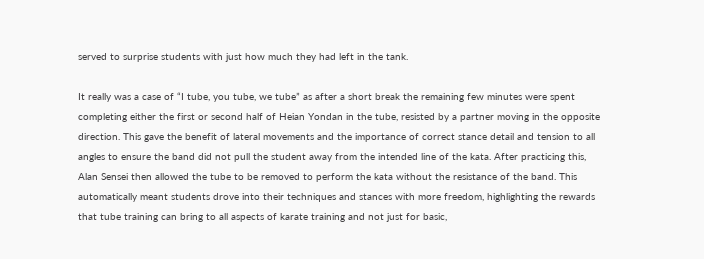served to surprise students with just how much they had left in the tank.

It really was a case of “I tube, you tube, we tube” as after a short break the remaining few minutes were spent completing either the first or second half of Heian Yondan in the tube, resisted by a partner moving in the opposite direction. This gave the benefit of lateral movements and the importance of correct stance detail and tension to all angles to ensure the band did not pull the student away from the intended line of the kata. After practicing this, Alan Sensei then allowed the tube to be removed to perform the kata without the resistance of the band. This automatically meant students drove into their techniques and stances with more freedom, highlighting the rewards that tube training can bring to all aspects of karate training and not just for basic,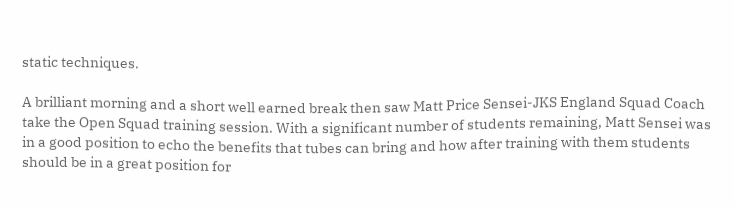static techniques.

A brilliant morning and a short well earned break then saw Matt Price Sensei-JKS England Squad Coach take the Open Squad training session. With a significant number of students remaining, Matt Sensei was in a good position to echo the benefits that tubes can bring and how after training with them students should be in a great position for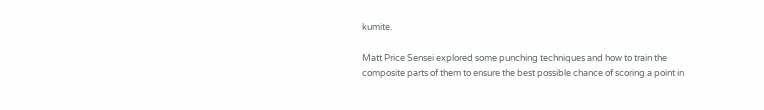kumite.

Matt Price Sensei explored some punching techniques and how to train the composite parts of them to ensure the best possible chance of scoring a point in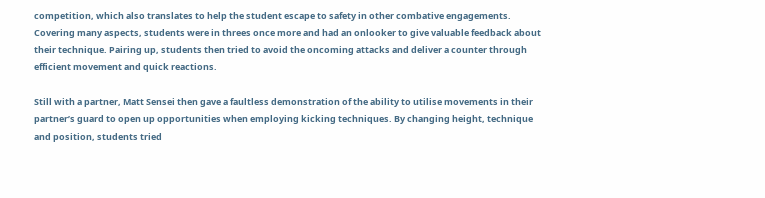competition, which also translates to help the student escape to safety in other combative engagements. Covering many aspects, students were in threes once more and had an onlooker to give valuable feedback about their technique. Pairing up, students then tried to avoid the oncoming attacks and deliver a counter through efficient movement and quick reactions.

Still with a partner, Matt Sensei then gave a faultless demonstration of the ability to utilise movements in their partner’s guard to open up opportunities when employing kicking techniques. By changing height, technique and position, students tried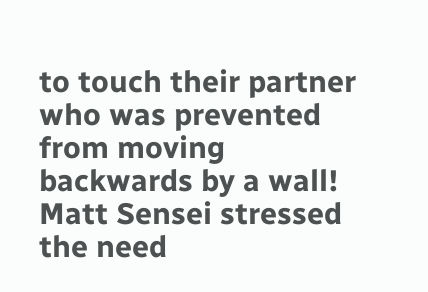to touch their partner who was prevented from moving backwards by a wall! Matt Sensei stressed the need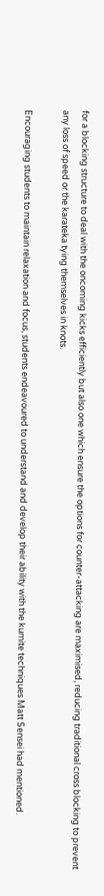for a blocking structure to deal with the oncoming kicks efficiently but also one which ensure the options for counter-attacking are maximised, reducing traditional cross blocking to prevent any loss of speed or the karateka tying themselves in knots.

Encouraging students to maintain relaxation and focus, students endeavoured to understand and develop their ability with the kumite techniques Matt Sensei had mentioned.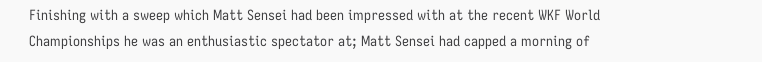Finishing with a sweep which Matt Sensei had been impressed with at the recent WKF World Championships he was an enthusiastic spectator at; Matt Sensei had capped a morning of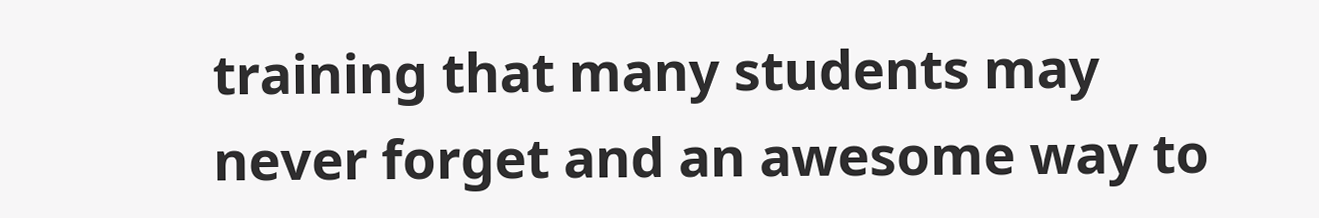training that many students may never forget and an awesome way to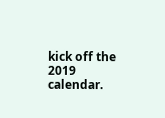kick off the 2019 calendar.